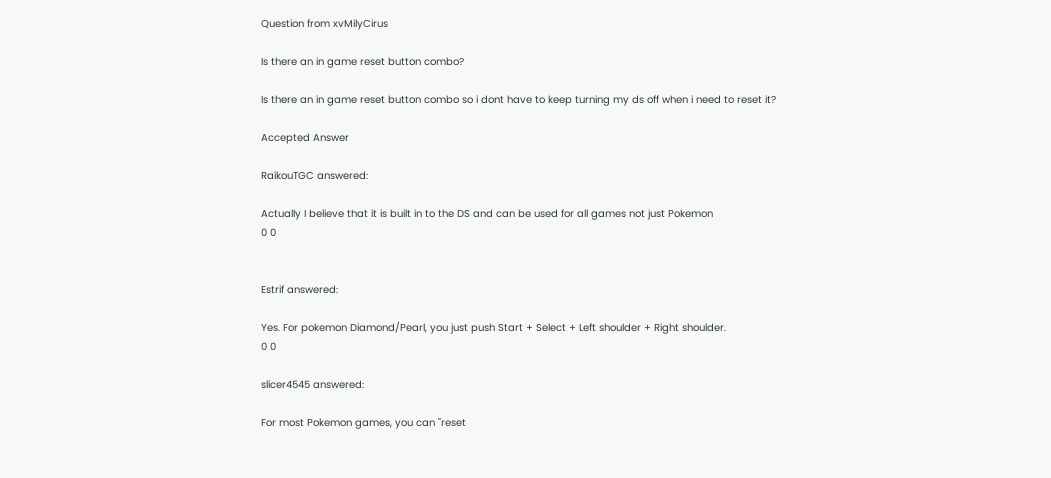Question from xvMilyCirus

Is there an in game reset button combo?

Is there an in game reset button combo so i dont have to keep turning my ds off when i need to reset it?

Accepted Answer

RaikouTGC answered:

Actually I believe that it is built in to the DS and can be used for all games not just Pokemon
0 0


Estrif answered:

Yes. For pokemon Diamond/Pearl, you just push Start + Select + Left shoulder + Right shoulder.
0 0

slicer4545 answered:

For most Pokemon games, you can "reset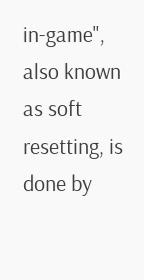in-game", also known as soft resetting, is done by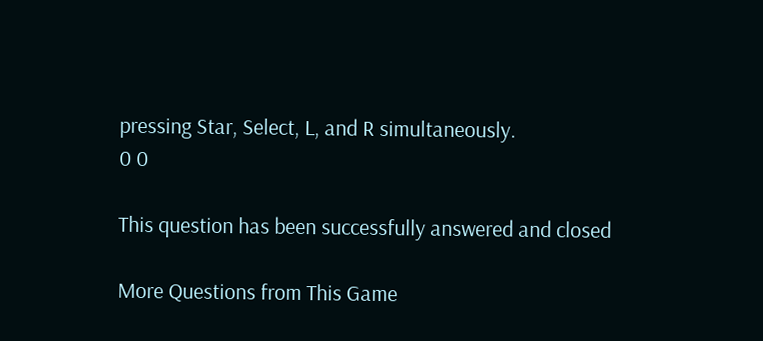pressing Star, Select, L, and R simultaneously.
0 0

This question has been successfully answered and closed

More Questions from This Game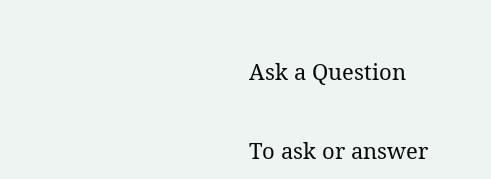Ask a Question

To ask or answer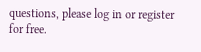questions, please log in or register for free.